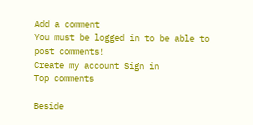Add a comment
You must be logged in to be able to post comments!
Create my account Sign in
Top comments

Beside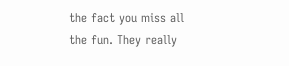the fact you miss all the fun. They really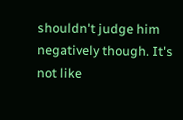shouldn't judge him negatively though. It's not like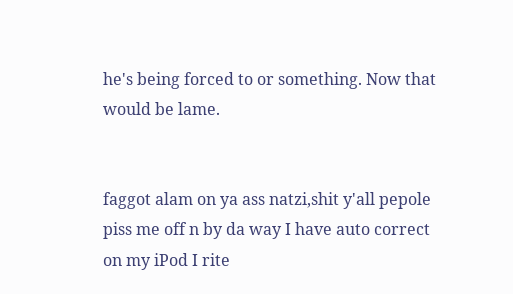he's being forced to or something. Now that would be lame.


faggot alam on ya ass natzi,shit y'all pepole piss me off n by da way I have auto correct on my iPod I rite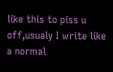like this to piss u off,usualy I write like a normal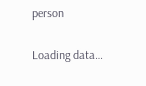person

Loading data…